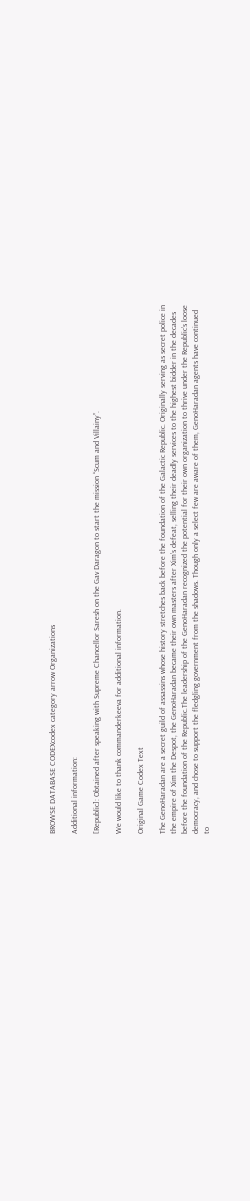BROWSE DATABASE CODEXcodex category arrow Organizations

Additional information:

[Republic]: Obtained after speaking with Supreme Chancellor Saresh on the Gav Daragon to start the mission “Scum and Villainy”.

We would like to thank commanderkeeva for additional information.

Original Game Codex Text

The GenoHaradan are a secret guild of assassins whose history stretches back before the foundation of the Galactic Republic. Originally serving as secret police in the empire of Xim the Despot, the GenoHaradan became their own masters after Xim’s defeat, selling their deadly services to the highest bidder in the decades before the foundation of the Republic.The leadership of the GenoHaradan recognized the potential for their own organization to thrive under the Republic’s loose democracy, and chose to support the fledgling government from the shadows. Though only a select few are aware of them, GenoHaradan agents have continued to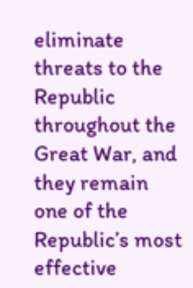eliminate threats to the Republic throughout the Great War, and they remain one of the Republic’s most effective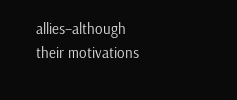allies–although their motivations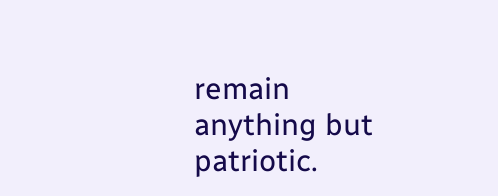remain anything but patriotic.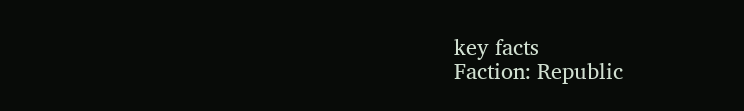key facts
Faction: Republic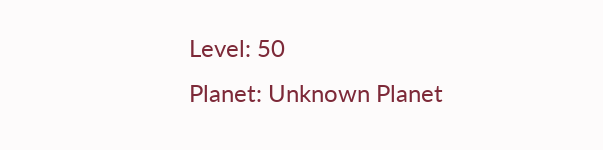Level: 50
Planet: Unknown Planet